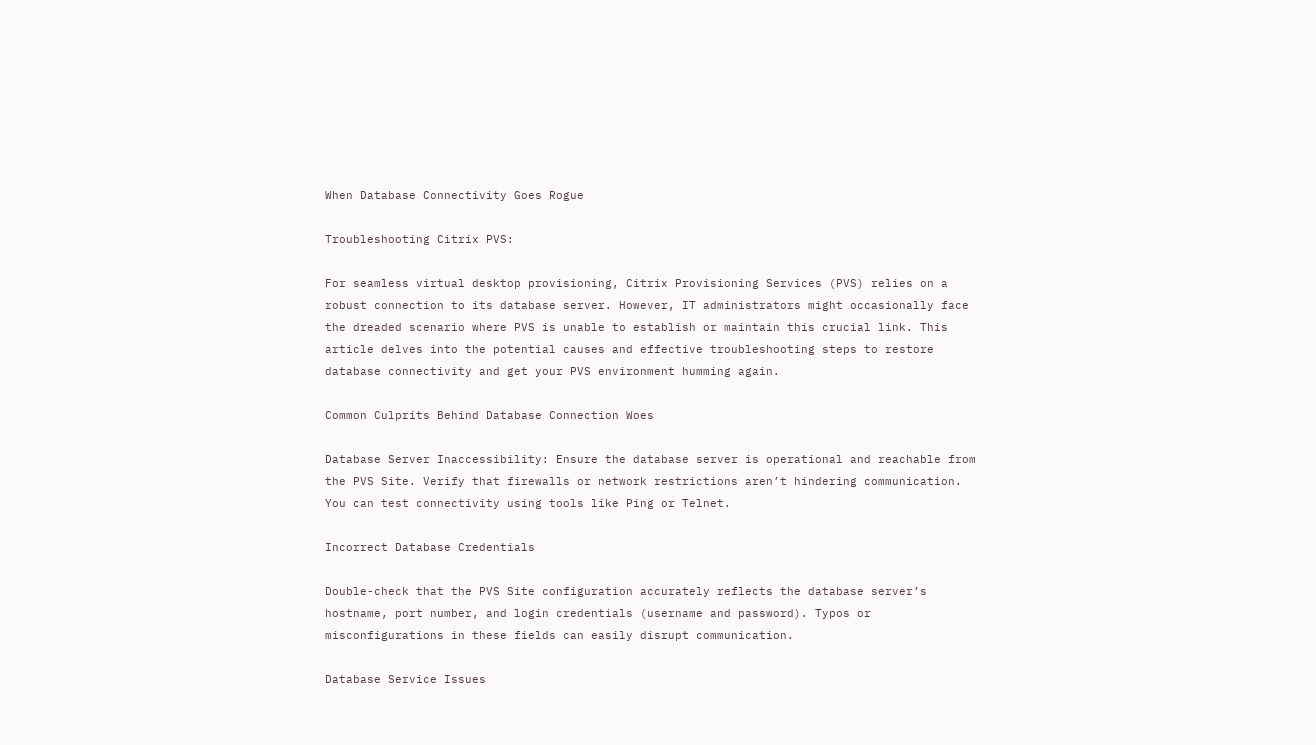When Database Connectivity Goes Rogue

Troubleshooting Citrix PVS:

For seamless virtual desktop provisioning, Citrix Provisioning Services (PVS) relies on a robust connection to its database server. However, IT administrators might occasionally face the dreaded scenario where PVS is unable to establish or maintain this crucial link. This article delves into the potential causes and effective troubleshooting steps to restore database connectivity and get your PVS environment humming again.

Common Culprits Behind Database Connection Woes

Database Server Inaccessibility: Ensure the database server is operational and reachable from the PVS Site. Verify that firewalls or network restrictions aren’t hindering communication. You can test connectivity using tools like Ping or Telnet.

Incorrect Database Credentials

Double-check that the PVS Site configuration accurately reflects the database server’s hostname, port number, and login credentials (username and password). Typos or misconfigurations in these fields can easily disrupt communication.

Database Service Issues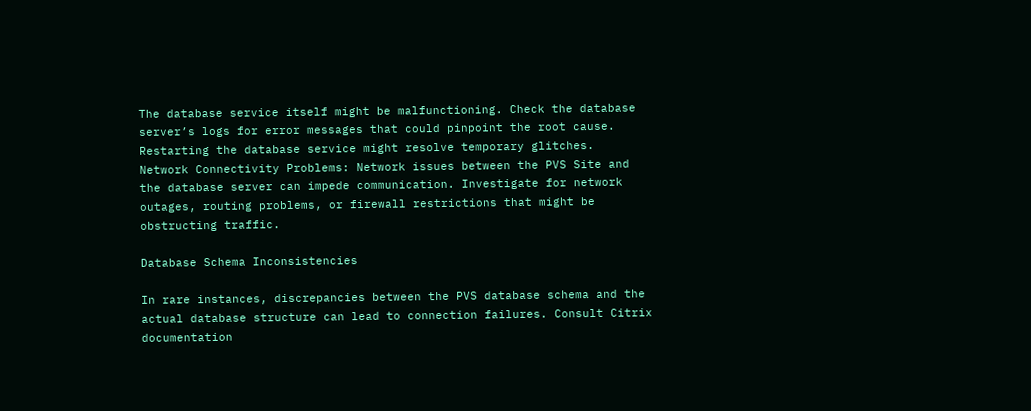The database service itself might be malfunctioning. Check the database server’s logs for error messages that could pinpoint the root cause. Restarting the database service might resolve temporary glitches.
Network Connectivity Problems: Network issues between the PVS Site and the database server can impede communication. Investigate for network outages, routing problems, or firewall restrictions that might be obstructing traffic.

Database Schema Inconsistencies

In rare instances, discrepancies between the PVS database schema and the actual database structure can lead to connection failures. Consult Citrix documentation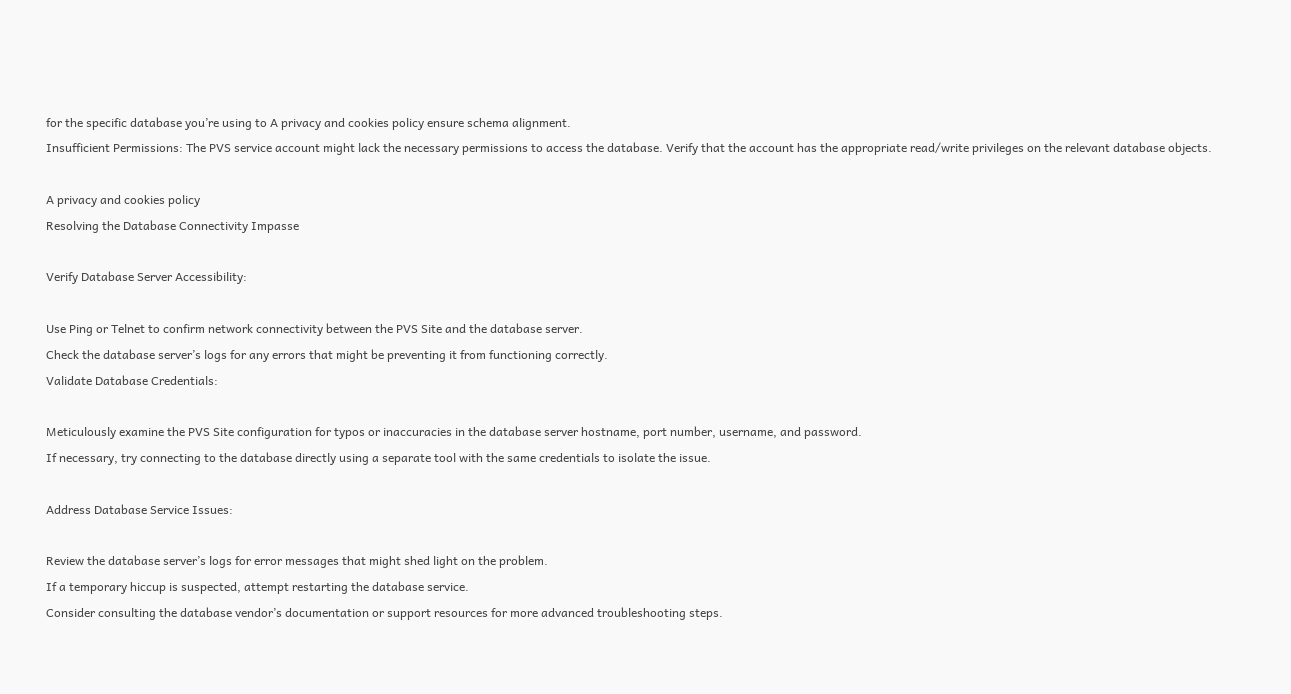for the specific database you’re using to A privacy and cookies policy ensure schema alignment.
Insufficient Permissions: The PVS service account might lack the necessary permissions to access the database. Verify that the account has the appropriate read/write privileges on the relevant database objects.

A privacy and cookies policy
Resolving the Database Connectivity Impasse

Verify Database Server Accessibility:

Use Ping or Telnet to confirm network connectivity between the PVS Site and the database server.
Check the database server’s logs for any errors that might be preventing it from functioning correctly.
Validate Database Credentials:

Meticulously examine the PVS Site configuration for typos or inaccuracies in the database server hostname, port number, username, and password.
If necessary, try connecting to the database directly using a separate tool with the same credentials to isolate the issue.

Address Database Service Issues:

Review the database server’s logs for error messages that might shed light on the problem.
If a temporary hiccup is suspected, attempt restarting the database service.
Consider consulting the database vendor’s documentation or support resources for more advanced troubleshooting steps.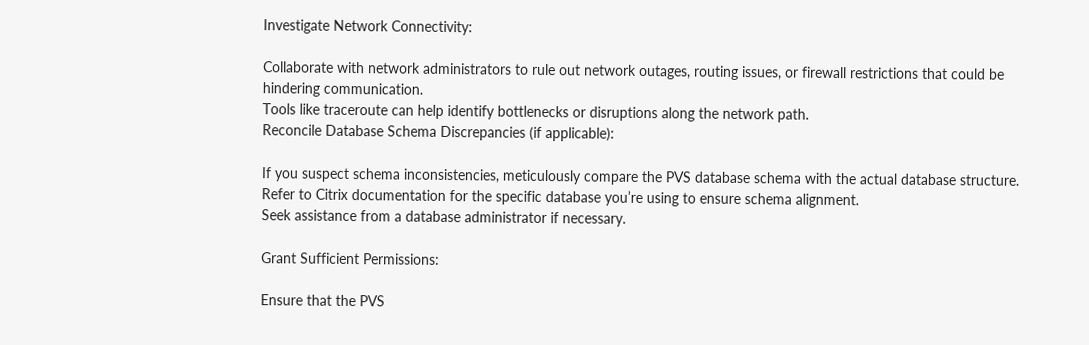Investigate Network Connectivity:

Collaborate with network administrators to rule out network outages, routing issues, or firewall restrictions that could be hindering communication.
Tools like traceroute can help identify bottlenecks or disruptions along the network path.
Reconcile Database Schema Discrepancies (if applicable):

If you suspect schema inconsistencies, meticulously compare the PVS database schema with the actual database structure.
Refer to Citrix documentation for the specific database you’re using to ensure schema alignment.
Seek assistance from a database administrator if necessary.

Grant Sufficient Permissions:

Ensure that the PVS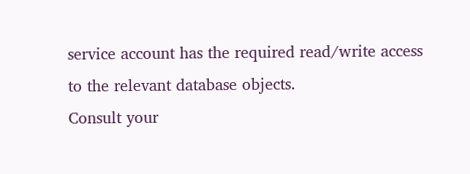service account has the required read/write access to the relevant database objects.
Consult your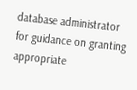database administrator for guidance on granting appropriate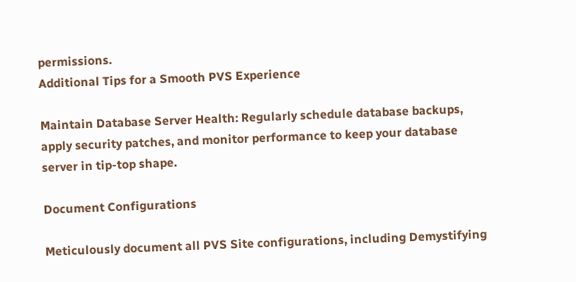permissions.
Additional Tips for a Smooth PVS Experience

Maintain Database Server Health: Regularly schedule database backups, apply security patches, and monitor performance to keep your database server in tip-top shape.

Document Configurations

Meticulously document all PVS Site configurations, including Demystifying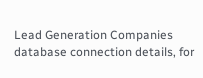Lead Generation Companies database connection details, for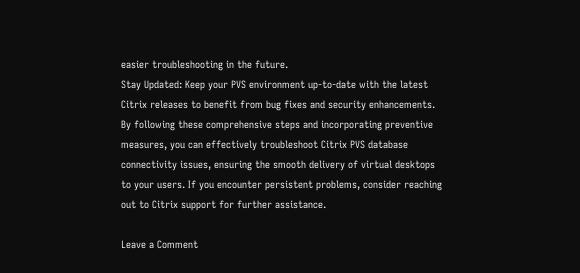easier troubleshooting in the future.
Stay Updated: Keep your PVS environment up-to-date with the latest Citrix releases to benefit from bug fixes and security enhancements.
By following these comprehensive steps and incorporating preventive measures, you can effectively troubleshoot Citrix PVS database connectivity issues, ensuring the smooth delivery of virtual desktops to your users. If you encounter persistent problems, consider reaching out to Citrix support for further assistance.

Leave a Comment